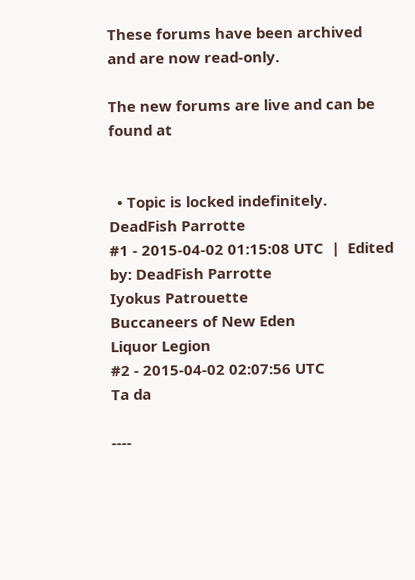These forums have been archived and are now read-only.

The new forums are live and can be found at


  • Topic is locked indefinitely.
DeadFish Parrotte
#1 - 2015-04-02 01:15:08 UTC  |  Edited by: DeadFish Parrotte
Iyokus Patrouette
Buccaneers of New Eden
Liquor Legion
#2 - 2015-04-02 02:07:56 UTC
Ta da

----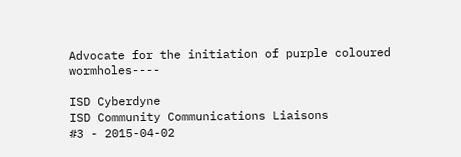Advocate for the initiation of purple coloured wormholes----

ISD Cyberdyne
ISD Community Communications Liaisons
#3 - 2015-04-02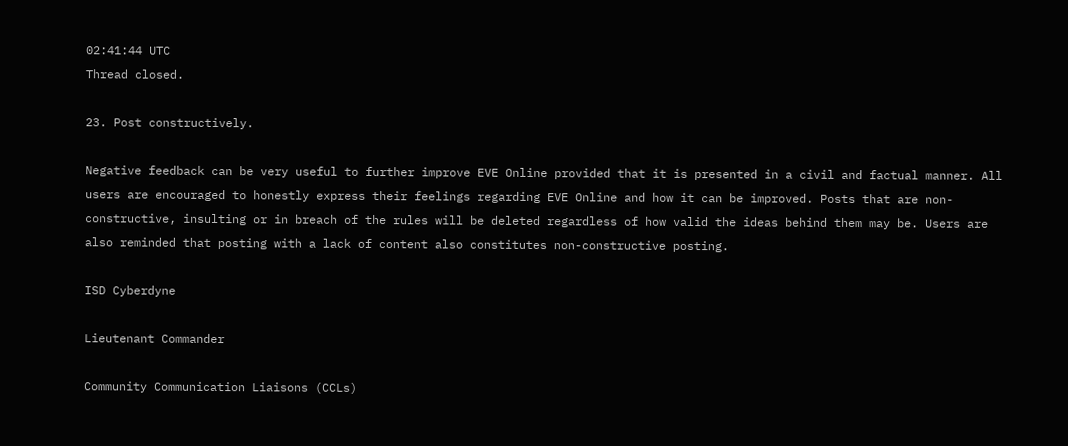02:41:44 UTC
Thread closed.

23. Post constructively.

Negative feedback can be very useful to further improve EVE Online provided that it is presented in a civil and factual manner. All users are encouraged to honestly express their feelings regarding EVE Online and how it can be improved. Posts that are non-constructive, insulting or in breach of the rules will be deleted regardless of how valid the ideas behind them may be. Users are also reminded that posting with a lack of content also constitutes non-constructive posting.

ISD Cyberdyne

Lieutenant Commander

Community Communication Liaisons (CCLs)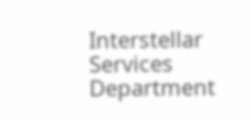Interstellar Services Department